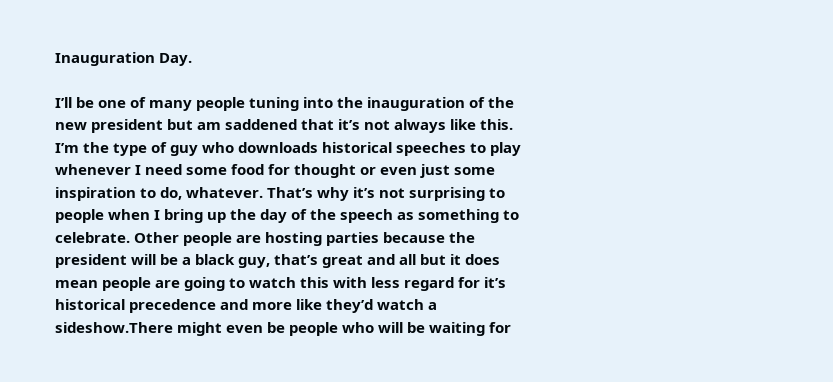Inauguration Day.

I’ll be one of many people tuning into the inauguration of the new president but am saddened that it’s not always like this. I’m the type of guy who downloads historical speeches to play whenever I need some food for thought or even just some inspiration to do, whatever. That’s why it’s not surprising to people when I bring up the day of the speech as something to celebrate. Other people are hosting parties because the president will be a black guy, that’s great and all but it does mean people are going to watch this with less regard for it’s historical precedence and more like they’d watch a sideshow.There might even be people who will be waiting for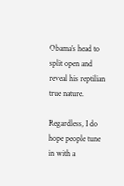Obama’s head to split open and reveal his reptilian true nature.

Regardless, I do hope people tune in with a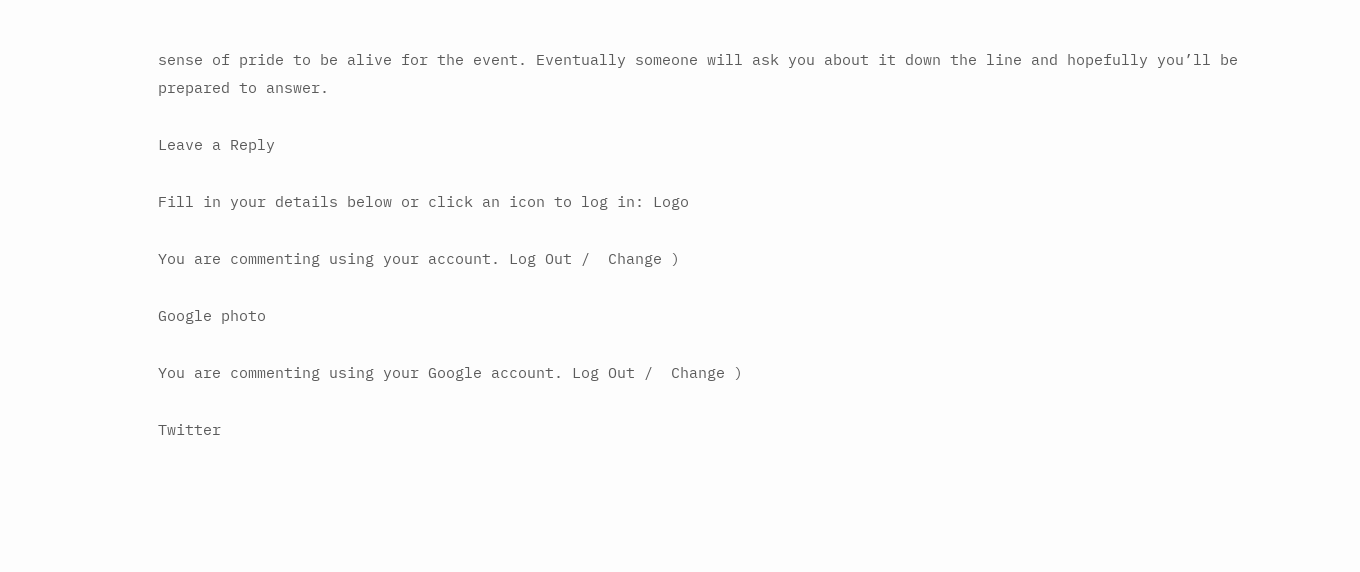sense of pride to be alive for the event. Eventually someone will ask you about it down the line and hopefully you’ll be prepared to answer.

Leave a Reply

Fill in your details below or click an icon to log in: Logo

You are commenting using your account. Log Out /  Change )

Google photo

You are commenting using your Google account. Log Out /  Change )

Twitter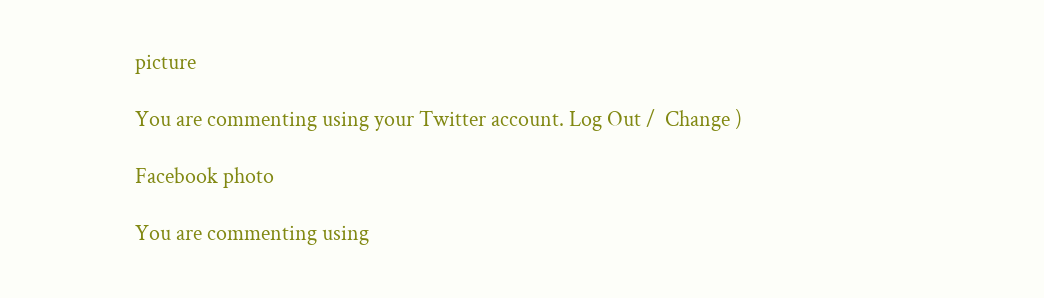picture

You are commenting using your Twitter account. Log Out /  Change )

Facebook photo

You are commenting using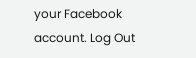your Facebook account. Log Out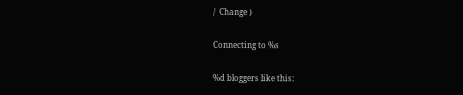/  Change )

Connecting to %s

%d bloggers like this: